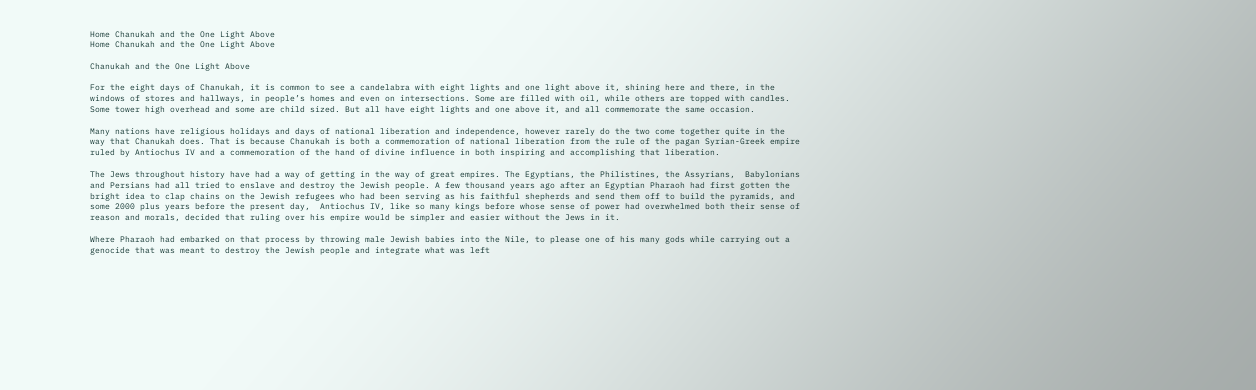Home Chanukah and the One Light Above
Home Chanukah and the One Light Above

Chanukah and the One Light Above

For the eight days of Chanukah, it is common to see a candelabra with eight lights and one light above it, shining here and there, in the windows of stores and hallways, in people’s homes and even on intersections. Some are filled with oil, while others are topped with candles. Some tower high overhead and some are child sized. But all have eight lights and one above it, and all commemorate the same occasion.

Many nations have religious holidays and days of national liberation and independence, however rarely do the two come together quite in the way that Chanukah does. That is because Chanukah is both a commemoration of national liberation from the rule of the pagan Syrian-Greek empire ruled by Antiochus IV and a commemoration of the hand of divine influence in both inspiring and accomplishing that liberation.

The Jews throughout history have had a way of getting in the way of great empires. The Egyptians, the Philistines, the Assyrians,  Babylonians and Persians had all tried to enslave and destroy the Jewish people. A few thousand years ago after an Egyptian Pharaoh had first gotten the bright idea to clap chains on the Jewish refugees who had been serving as his faithful shepherds and send them off to build the pyramids, and some 2000 plus years before the present day,  Antiochus IV, like so many kings before whose sense of power had overwhelmed both their sense of reason and morals, decided that ruling over his empire would be simpler and easier without the Jews in it.

Where Pharaoh had embarked on that process by throwing male Jewish babies into the Nile, to please one of his many gods while carrying out a genocide that was meant to destroy the Jewish people and integrate what was left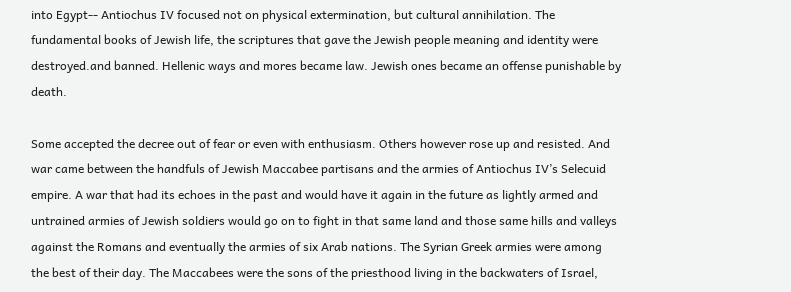into Egypt-- Antiochus IV focused not on physical extermination, but cultural annihilation. The fundamental books of Jewish life, the scriptures that gave the Jewish people meaning and identity were destroyed.and banned. Hellenic ways and mores became law. Jewish ones became an offense punishable by death.

Some accepted the decree out of fear or even with enthusiasm. Others however rose up and resisted. And war came between the handfuls of Jewish Maccabee partisans and the armies of Antiochus IV’s Selecuid empire. A war that had its echoes in the past and would have it again in the future as lightly armed and untrained armies of Jewish soldiers would go on to fight in that same land and those same hills and valleys against the Romans and eventually the armies of six Arab nations. The Syrian Greek armies were among the best of their day. The Maccabees were the sons of the priesthood living in the backwaters of Israel,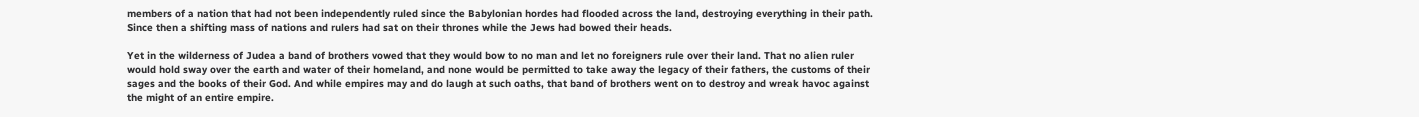members of a nation that had not been independently ruled since the Babylonian hordes had flooded across the land, destroying everything in their path. Since then a shifting mass of nations and rulers had sat on their thrones while the Jews had bowed their heads.

Yet in the wilderness of Judea a band of brothers vowed that they would bow to no man and let no foreigners rule over their land. That no alien ruler would hold sway over the earth and water of their homeland, and none would be permitted to take away the legacy of their fathers, the customs of their sages and the books of their God. And while empires may and do laugh at such oaths, that band of brothers went on to destroy and wreak havoc against the might of an entire empire.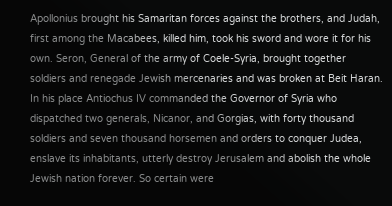Apollonius brought his Samaritan forces against the brothers, and Judah, first among the Macabees, killed him, took his sword and wore it for his own. Seron, General of the army of Coele-Syria, brought together soldiers and renegade Jewish mercenaries and was broken at Beit Haran. In his place Antiochus IV commanded the Governor of Syria who dispatched two generals, Nicanor, and Gorgias, with forty thousand soldiers and seven thousand horsemen and orders to conquer Judea, enslave its inhabitants, utterly destroy Jerusalem and abolish the whole Jewish nation forever. So certain were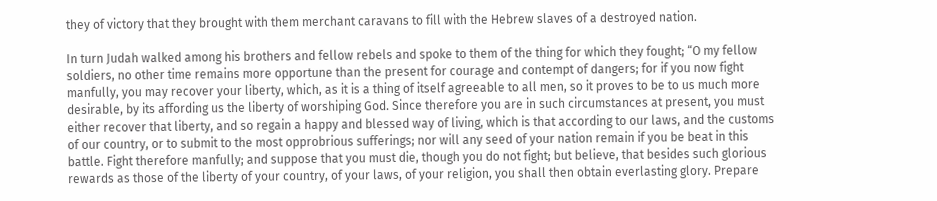they of victory that they brought with them merchant caravans to fill with the Hebrew slaves of a destroyed nation.

In turn Judah walked among his brothers and fellow rebels and spoke to them of the thing for which they fought; “O my fellow soldiers, no other time remains more opportune than the present for courage and contempt of dangers; for if you now fight manfully, you may recover your liberty, which, as it is a thing of itself agreeable to all men, so it proves to be to us much more desirable, by its affording us the liberty of worshiping God. Since therefore you are in such circumstances at present, you must either recover that liberty, and so regain a happy and blessed way of living, which is that according to our laws, and the customs of our country, or to submit to the most opprobrious sufferings; nor will any seed of your nation remain if you be beat in this battle. Fight therefore manfully; and suppose that you must die, though you do not fight; but believe, that besides such glorious rewards as those of the liberty of your country, of your laws, of your religion, you shall then obtain everlasting glory. Prepare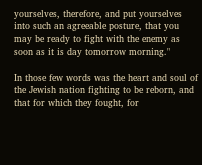yourselves, therefore, and put yourselves into such an agreeable posture, that you may be ready to fight with the enemy as soon as it is day tomorrow morning."

In those few words was the heart and soul of the Jewish nation fighting to be reborn, and that for which they fought, for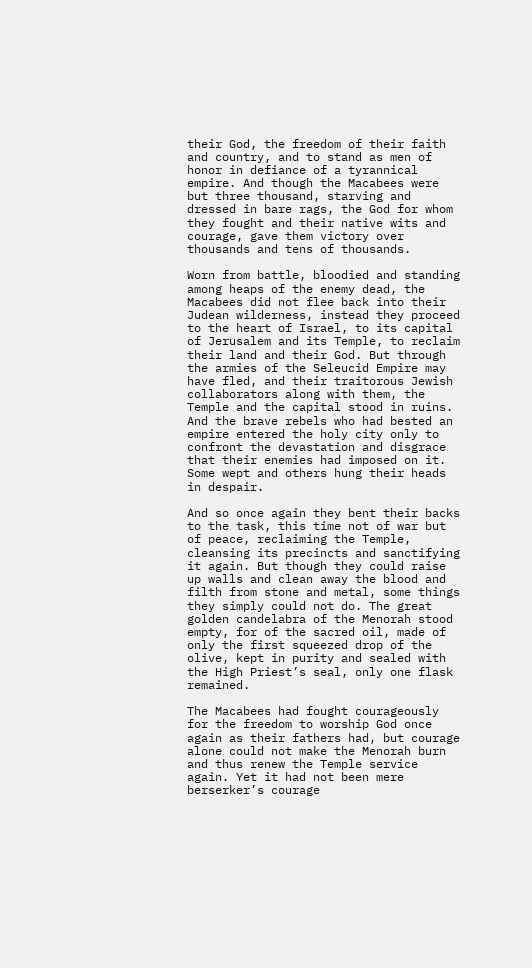their God, the freedom of their faith and country, and to stand as men of honor in defiance of a tyrannical empire. And though the Macabees were but three thousand, starving and dressed in bare rags, the God for whom they fought and their native wits and courage, gave them victory over thousands and tens of thousands.

Worn from battle, bloodied and standing among heaps of the enemy dead, the Macabees did not flee back into their Judean wilderness, instead they proceed to the heart of Israel, to its capital of Jerusalem and its Temple, to reclaim their land and their God. But through the armies of the Seleucid Empire may have fled, and their traitorous Jewish collaborators along with them, the Temple and the capital stood in ruins. And the brave rebels who had bested an empire entered the holy city only to confront the devastation and disgrace that their enemies had imposed on it. Some wept and others hung their heads in despair.

And so once again they bent their backs to the task, this time not of war but of peace, reclaiming the Temple, cleansing its precincts and sanctifying it again. But though they could raise up walls and clean away the blood and filth from stone and metal, some things they simply could not do. The great golden candelabra of the Menorah stood empty, for of the sacred oil, made of only the first squeezed drop of the olive, kept in purity and sealed with the High Priest’s seal, only one flask remained.

The Macabees had fought courageously for the freedom to worship God once again as their fathers had, but courage alone could not make the Menorah burn and thus renew the Temple service again. Yet it had not been mere berserker’s courage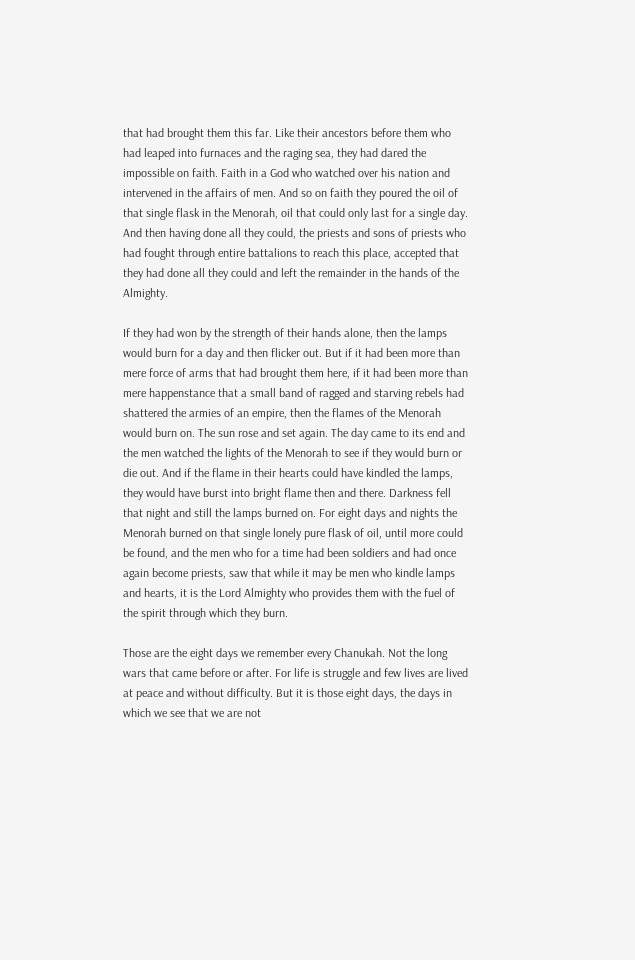that had brought them this far. Like their ancestors before them who had leaped into furnaces and the raging sea, they had dared the impossible on faith. Faith in a God who watched over his nation and intervened in the affairs of men. And so on faith they poured the oil of that single flask in the Menorah, oil that could only last for a single day. And then having done all they could, the priests and sons of priests who had fought through entire battalions to reach this place, accepted that they had done all they could and left the remainder in the hands of the Almighty.

If they had won by the strength of their hands alone, then the lamps would burn for a day and then flicker out. But if it had been more than mere force of arms that had brought them here, if it had been more than mere happenstance that a small band of ragged and starving rebels had shattered the armies of an empire, then the flames of the Menorah would burn on. The sun rose and set again. The day came to its end and the men watched the lights of the Menorah to see if they would burn or die out. And if the flame in their hearts could have kindled the lamps, they would have burst into bright flame then and there. Darkness fell that night and still the lamps burned on. For eight days and nights the Menorah burned on that single lonely pure flask of oil, until more could be found, and the men who for a time had been soldiers and had once again become priests, saw that while it may be men who kindle lamps and hearts, it is the Lord Almighty who provides them with the fuel of the spirit through which they burn.

Those are the eight days we remember every Chanukah. Not the long wars that came before or after. For life is struggle and few lives are lived at peace and without difficulty. But it is those eight days, the days in which we see that we are not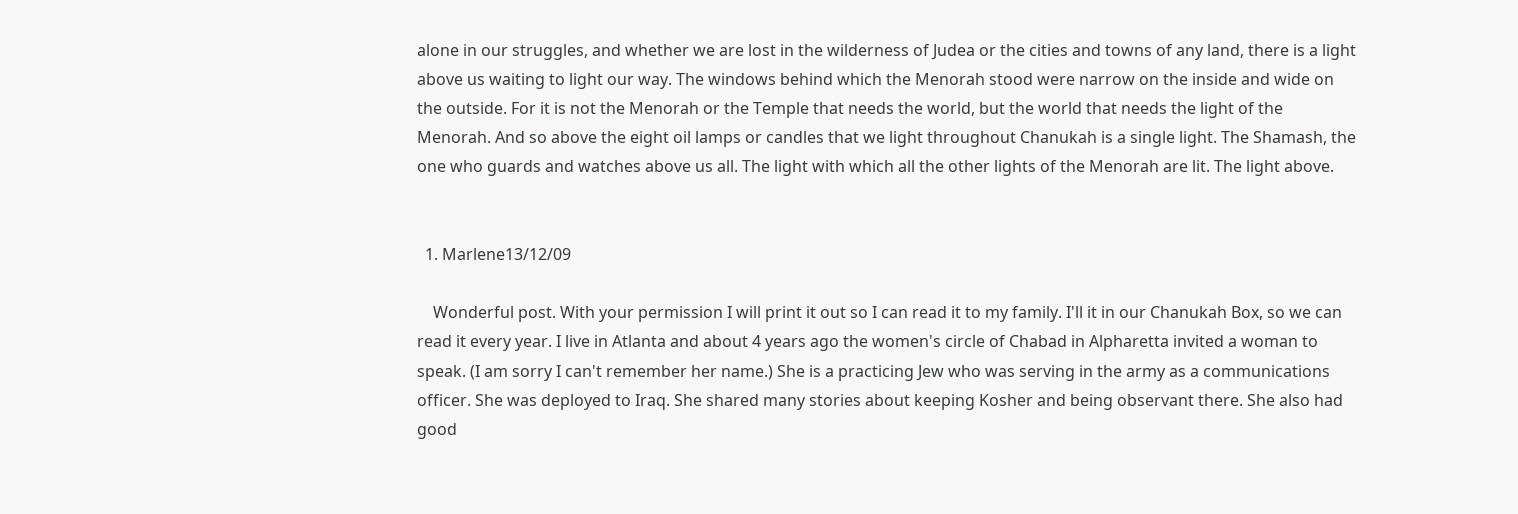alone in our struggles, and whether we are lost in the wilderness of Judea or the cities and towns of any land, there is a light above us waiting to light our way. The windows behind which the Menorah stood were narrow on the inside and wide on the outside. For it is not the Menorah or the Temple that needs the world, but the world that needs the light of the Menorah. And so above the eight oil lamps or candles that we light throughout Chanukah is a single light. The Shamash, the one who guards and watches above us all. The light with which all the other lights of the Menorah are lit. The light above.


  1. Marlene13/12/09

    Wonderful post. With your permission I will print it out so I can read it to my family. I'll it in our Chanukah Box, so we can read it every year. I live in Atlanta and about 4 years ago the women's circle of Chabad in Alpharetta invited a woman to speak. (I am sorry I can't remember her name.) She is a practicing Jew who was serving in the army as a communications officer. She was deployed to Iraq. She shared many stories about keeping Kosher and being observant there. She also had good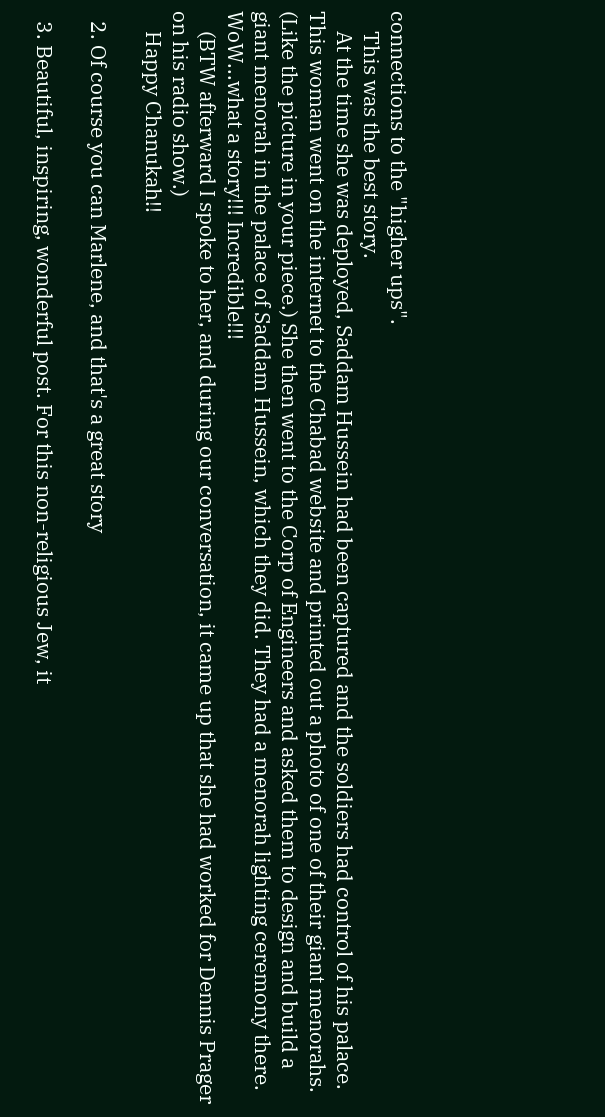connections to the "higher ups".
    This was the best story.
    At the time she was deployed, Saddam Hussein had been captured and the soldiers had control of his palace. This woman went on the internet to the Chabad website and printed out a photo of one of their giant menorahs. (Like the picture in your piece.) She then went to the Corp of Engineers and asked them to design and build a giant menorah in the palace of Saddam Hussein, which they did. They had a menorah lighting ceremony there. WoW...what a story!!! Incredible!!!
    (BTW afterward I spoke to her, and during our conversation, it came up that she had worked for Dennis Prager on his radio show.)
    Happy Chanukah!!

  2. Of course you can Marlene, and that's a great story

  3. Beautiful, inspiring, wonderful post. For this non-religious Jew, it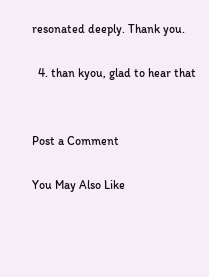resonated deeply. Thank you.

  4. than kyou, glad to hear that


Post a Comment

You May Also Like